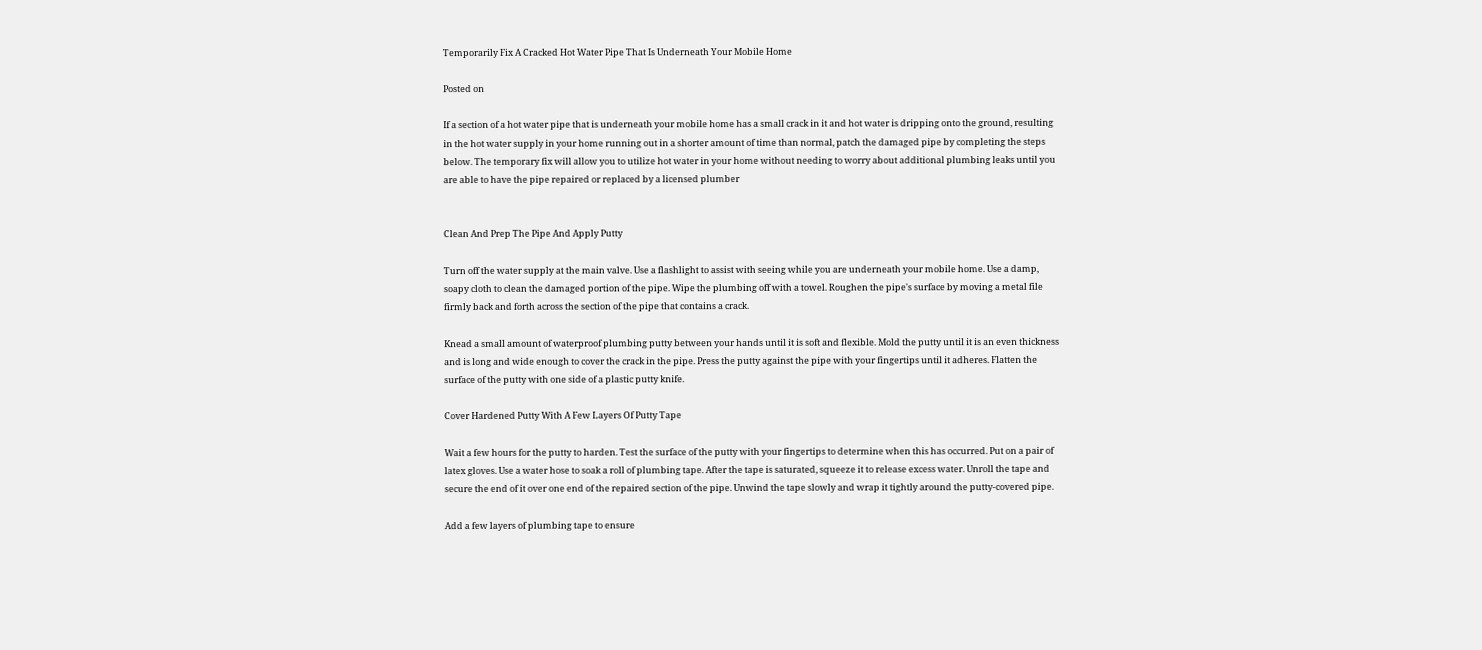Temporarily Fix A Cracked Hot Water Pipe That Is Underneath Your Mobile Home

Posted on

If a section of a hot water pipe that is underneath your mobile home has a small crack in it and hot water is dripping onto the ground, resulting in the hot water supply in your home running out in a shorter amount of time than normal, patch the damaged pipe by completing the steps below. The temporary fix will allow you to utilize hot water in your home without needing to worry about additional plumbing leaks until you are able to have the pipe repaired or replaced by a licensed plumber


Clean And Prep The Pipe And Apply Putty

Turn off the water supply at the main valve. Use a flashlight to assist with seeing while you are underneath your mobile home. Use a damp, soapy cloth to clean the damaged portion of the pipe. Wipe the plumbing off with a towel. Roughen the pipe's surface by moving a metal file firmly back and forth across the section of the pipe that contains a crack.

Knead a small amount of waterproof plumbing putty between your hands until it is soft and flexible. Mold the putty until it is an even thickness and is long and wide enough to cover the crack in the pipe. Press the putty against the pipe with your fingertips until it adheres. Flatten the surface of the putty with one side of a plastic putty knife.

Cover Hardened Putty With A Few Layers Of Putty Tape

Wait a few hours for the putty to harden. Test the surface of the putty with your fingertips to determine when this has occurred. Put on a pair of latex gloves. Use a water hose to soak a roll of plumbing tape. After the tape is saturated, squeeze it to release excess water. Unroll the tape and secure the end of it over one end of the repaired section of the pipe. Unwind the tape slowly and wrap it tightly around the putty-covered pipe.

Add a few layers of plumbing tape to ensure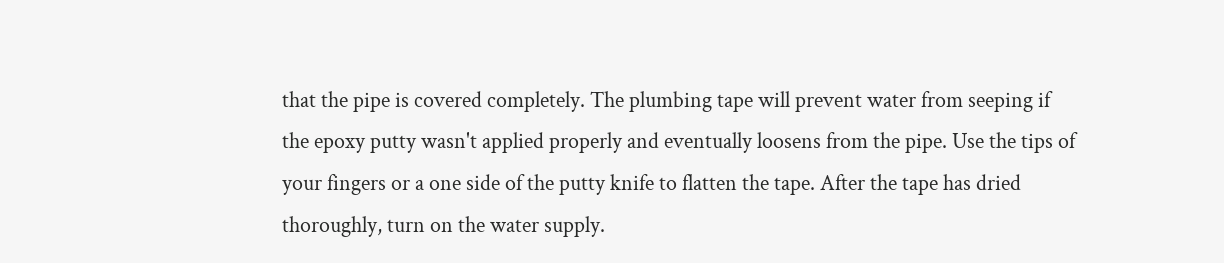that the pipe is covered completely. The plumbing tape will prevent water from seeping if the epoxy putty wasn't applied properly and eventually loosens from the pipe. Use the tips of your fingers or a one side of the putty knife to flatten the tape. After the tape has dried thoroughly, turn on the water supply.